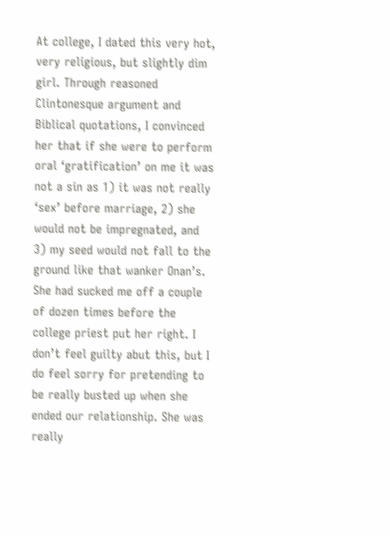At college, I dated this very hot, very religious, but slightly dim girl. Through reasoned Clintonesque argument and Biblical quotations, I convinced her that if she were to perform oral ‘gratification’ on me it was not a sin as 1) it was not really ‘sex’ before marriage, 2) she would not be impregnated, and 3) my seed would not fall to the ground like that wanker Onan’s. She had sucked me off a couple of dozen times before the college priest put her right. I don’t feel guilty abut this, but I do feel sorry for pretending to be really busted up when she ended our relationship. She was really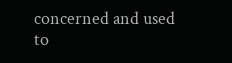concerned and used to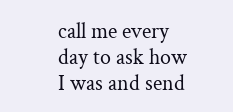call me every day to ask how I was and send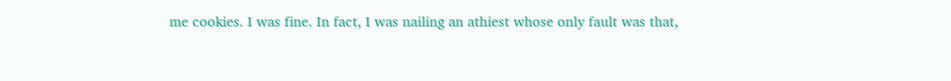me cookies. I was fine. In fact, I was nailing an athiest whose only fault was that,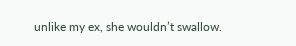unlike my ex, she wouldn’t swallow.